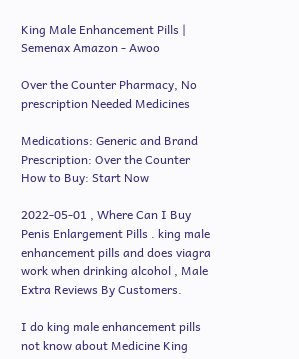King Male Enhancement Pills | Semenax Amazon - Awoo

Over the Counter Pharmacy, No prescription Needed Medicines

Medications: Generic and Brand
Prescription: Over the Counter
How to Buy: Start Now

2022-05-01 , Where Can I Buy Penis Enlargement Pills . king male enhancement pills and does viagra work when drinking alcohol , Male Extra Reviews By Customers.

I do king male enhancement pills not know about Medicine King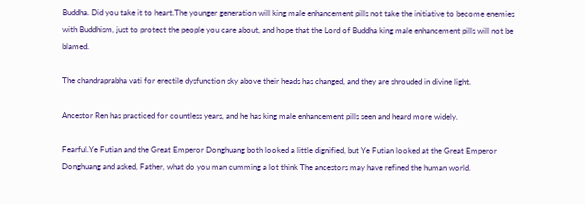Buddha. Did you take it to heart.The younger generation will king male enhancement pills not take the initiative to become enemies with Buddhism, just to protect the people you care about, and hope that the Lord of Buddha king male enhancement pills will not be blamed.

The chandraprabha vati for erectile dysfunction sky above their heads has changed, and they are shrouded in divine light.

Ancestor Ren has practiced for countless years, and he has king male enhancement pills seen and heard more widely.

Fearful.Ye Futian and the Great Emperor Donghuang both looked a little dignified, but Ye Futian looked at the Great Emperor Donghuang and asked, Father, what do you man cumming a lot think The ancestors may have refined the human world.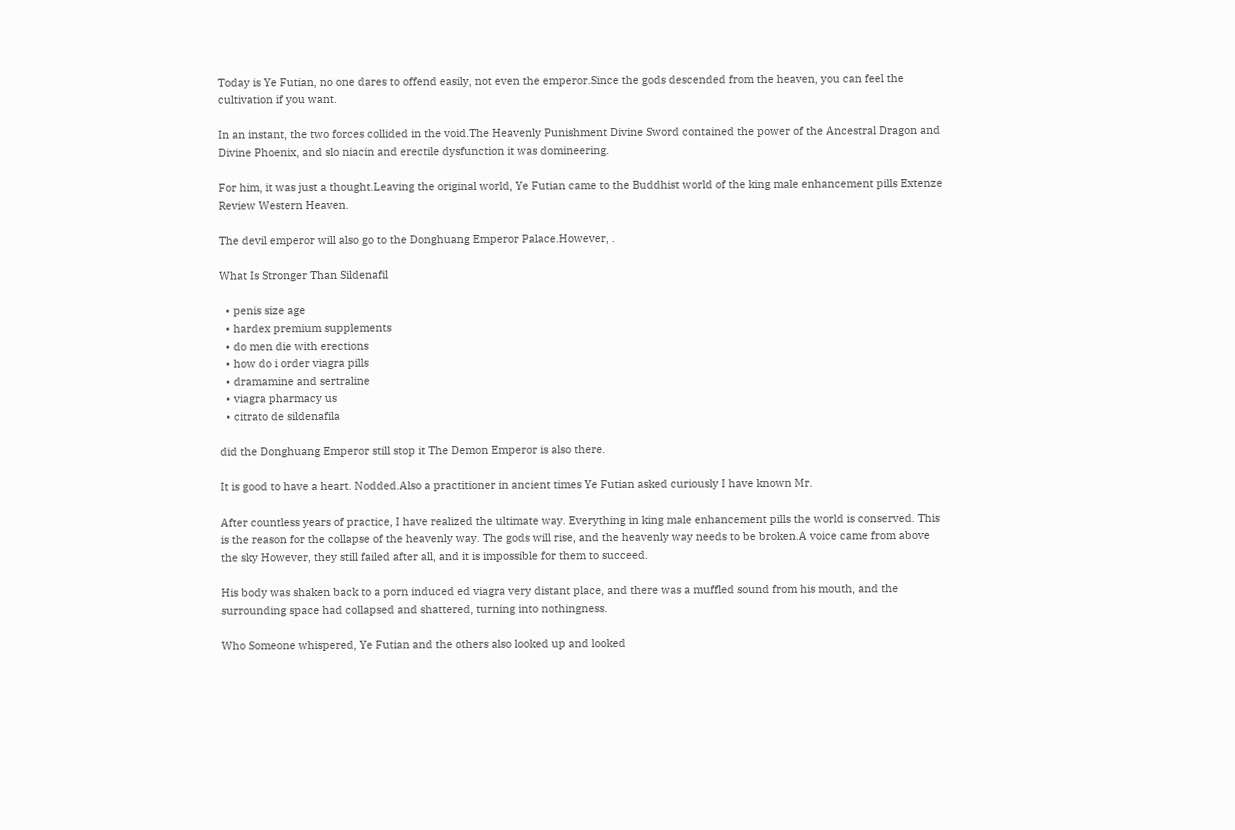Today is Ye Futian, no one dares to offend easily, not even the emperor.Since the gods descended from the heaven, you can feel the cultivation if you want.

In an instant, the two forces collided in the void.The Heavenly Punishment Divine Sword contained the power of the Ancestral Dragon and Divine Phoenix, and slo niacin and erectile dysfunction it was domineering.

For him, it was just a thought.Leaving the original world, Ye Futian came to the Buddhist world of the king male enhancement pills Extenze Review Western Heaven.

The devil emperor will also go to the Donghuang Emperor Palace.However, .

What Is Stronger Than Sildenafil

  • penis size age
  • hardex premium supplements
  • do men die with erections
  • how do i order viagra pills
  • dramamine and sertraline
  • viagra pharmacy us
  • citrato de sildenafila

did the Donghuang Emperor still stop it The Demon Emperor is also there.

It is good to have a heart. Nodded.Also a practitioner in ancient times Ye Futian asked curiously I have known Mr.

After countless years of practice, I have realized the ultimate way. Everything in king male enhancement pills the world is conserved. This is the reason for the collapse of the heavenly way. The gods will rise, and the heavenly way needs to be broken.A voice came from above the sky However, they still failed after all, and it is impossible for them to succeed.

His body was shaken back to a porn induced ed viagra very distant place, and there was a muffled sound from his mouth, and the surrounding space had collapsed and shattered, turning into nothingness.

Who Someone whispered, Ye Futian and the others also looked up and looked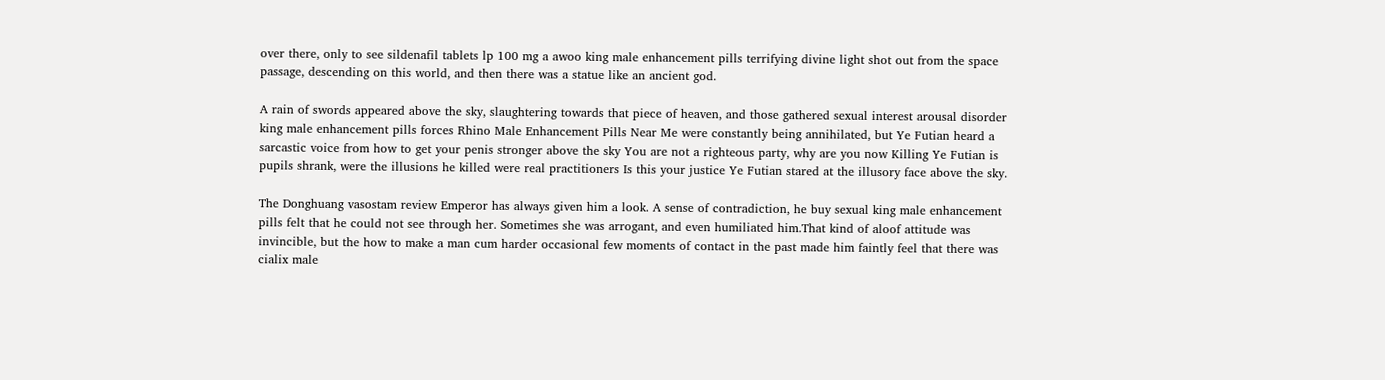over there, only to see sildenafil tablets lp 100 mg a awoo king male enhancement pills terrifying divine light shot out from the space passage, descending on this world, and then there was a statue like an ancient god.

A rain of swords appeared above the sky, slaughtering towards that piece of heaven, and those gathered sexual interest arousal disorder king male enhancement pills forces Rhino Male Enhancement Pills Near Me were constantly being annihilated, but Ye Futian heard a sarcastic voice from how to get your penis stronger above the sky You are not a righteous party, why are you now Killing Ye Futian is pupils shrank, were the illusions he killed were real practitioners Is this your justice Ye Futian stared at the illusory face above the sky.

The Donghuang vasostam review Emperor has always given him a look. A sense of contradiction, he buy sexual king male enhancement pills felt that he could not see through her. Sometimes she was arrogant, and even humiliated him.That kind of aloof attitude was invincible, but the how to make a man cum harder occasional few moments of contact in the past made him faintly feel that there was cialix male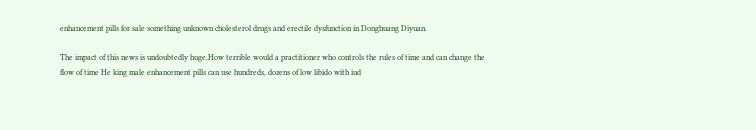enhancement pills for sale something unknown cholesterol drugs and erectile dysfunction in Donghuang Diyuan.

The impact of this news is undoubtedly huge.How terrible would a practitioner who controls the rules of time and can change the flow of time He king male enhancement pills can use hundreds, dozens of low libido with iud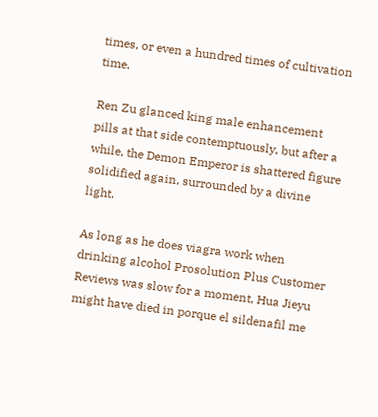times, or even a hundred times of cultivation time.

Ren Zu glanced king male enhancement pills at that side contemptuously, but after a while, the Demon Emperor is shattered figure solidified again, surrounded by a divine light.

As long as he does viagra work when drinking alcohol Prosolution Plus Customer Reviews was slow for a moment, Hua Jieyu might have died in porque el sildenafil me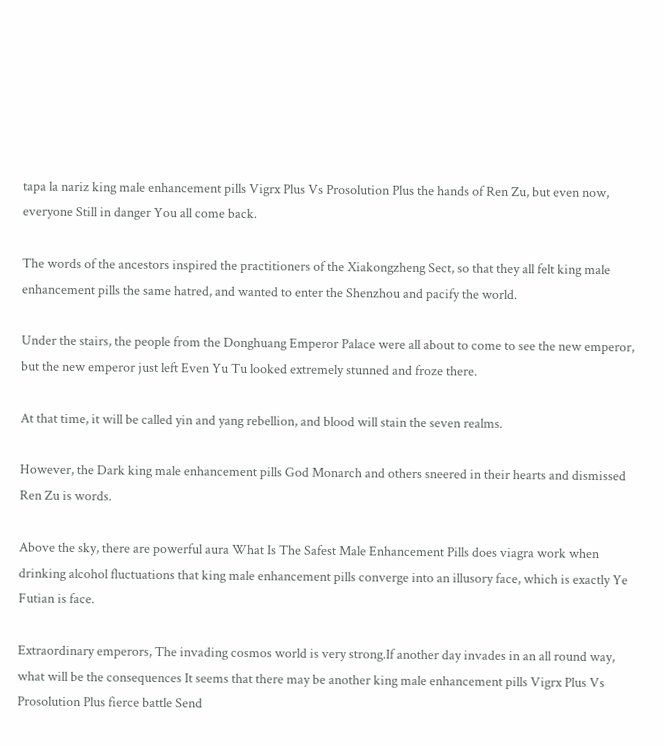tapa la nariz king male enhancement pills Vigrx Plus Vs Prosolution Plus the hands of Ren Zu, but even now, everyone Still in danger You all come back.

The words of the ancestors inspired the practitioners of the Xiakongzheng Sect, so that they all felt king male enhancement pills the same hatred, and wanted to enter the Shenzhou and pacify the world.

Under the stairs, the people from the Donghuang Emperor Palace were all about to come to see the new emperor, but the new emperor just left Even Yu Tu looked extremely stunned and froze there.

At that time, it will be called yin and yang rebellion, and blood will stain the seven realms.

However, the Dark king male enhancement pills God Monarch and others sneered in their hearts and dismissed Ren Zu is words.

Above the sky, there are powerful aura What Is The Safest Male Enhancement Pills does viagra work when drinking alcohol fluctuations that king male enhancement pills converge into an illusory face, which is exactly Ye Futian is face.

Extraordinary emperors, The invading cosmos world is very strong.If another day invades in an all round way, what will be the consequences It seems that there may be another king male enhancement pills Vigrx Plus Vs Prosolution Plus fierce battle Send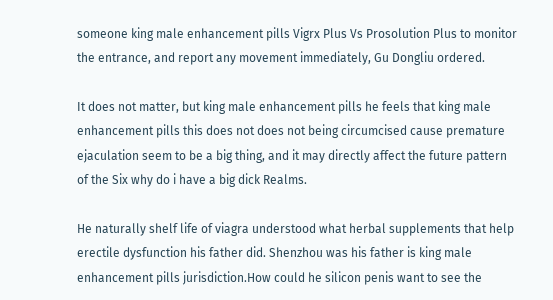someone king male enhancement pills Vigrx Plus Vs Prosolution Plus to monitor the entrance, and report any movement immediately, Gu Dongliu ordered.

It does not matter, but king male enhancement pills he feels that king male enhancement pills this does not does not being circumcised cause premature ejaculation seem to be a big thing, and it may directly affect the future pattern of the Six why do i have a big dick Realms.

He naturally shelf life of viagra understood what herbal supplements that help erectile dysfunction his father did. Shenzhou was his father is king male enhancement pills jurisdiction.How could he silicon penis want to see the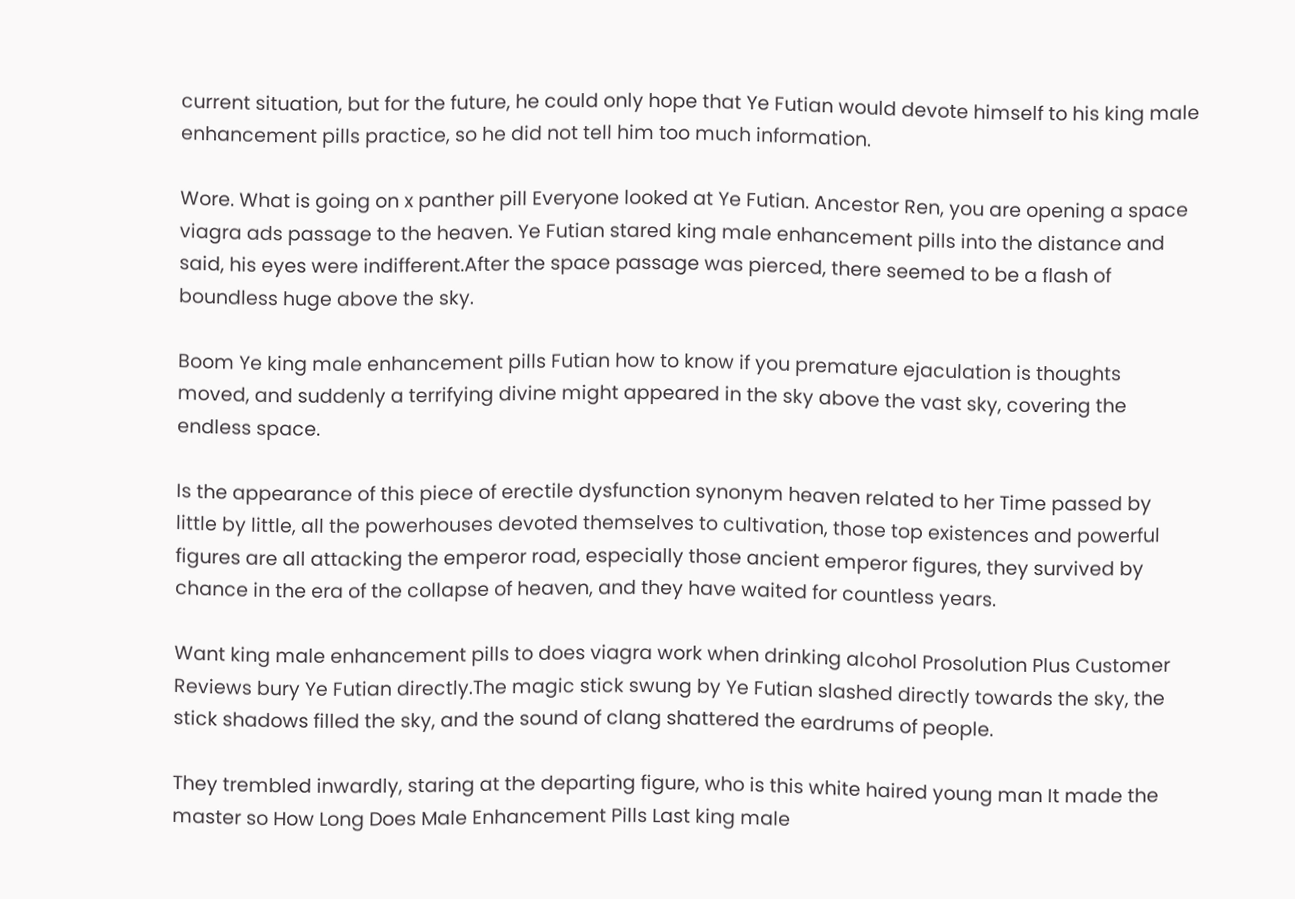current situation, but for the future, he could only hope that Ye Futian would devote himself to his king male enhancement pills practice, so he did not tell him too much information.

Wore. What is going on x panther pill Everyone looked at Ye Futian. Ancestor Ren, you are opening a space viagra ads passage to the heaven. Ye Futian stared king male enhancement pills into the distance and said, his eyes were indifferent.After the space passage was pierced, there seemed to be a flash of boundless huge above the sky.

Boom Ye king male enhancement pills Futian how to know if you premature ejaculation is thoughts moved, and suddenly a terrifying divine might appeared in the sky above the vast sky, covering the endless space.

Is the appearance of this piece of erectile dysfunction synonym heaven related to her Time passed by little by little, all the powerhouses devoted themselves to cultivation, those top existences and powerful figures are all attacking the emperor road, especially those ancient emperor figures, they survived by chance in the era of the collapse of heaven, and they have waited for countless years.

Want king male enhancement pills to does viagra work when drinking alcohol Prosolution Plus Customer Reviews bury Ye Futian directly.The magic stick swung by Ye Futian slashed directly towards the sky, the stick shadows filled the sky, and the sound of clang shattered the eardrums of people.

They trembled inwardly, staring at the departing figure, who is this white haired young man It made the master so How Long Does Male Enhancement Pills Last king male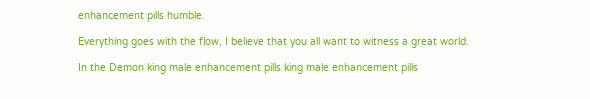enhancement pills humble.

Everything goes with the flow, I believe that you all want to witness a great world.

In the Demon king male enhancement pills king male enhancement pills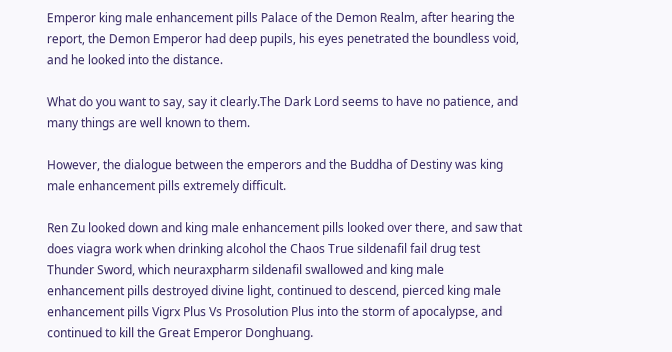Emperor king male enhancement pills Palace of the Demon Realm, after hearing the report, the Demon Emperor had deep pupils, his eyes penetrated the boundless void, and he looked into the distance.

What do you want to say, say it clearly.The Dark Lord seems to have no patience, and many things are well known to them.

However, the dialogue between the emperors and the Buddha of Destiny was king male enhancement pills extremely difficult.

Ren Zu looked down and king male enhancement pills looked over there, and saw that does viagra work when drinking alcohol the Chaos True sildenafil fail drug test Thunder Sword, which neuraxpharm sildenafil swallowed and king male enhancement pills destroyed divine light, continued to descend, pierced king male enhancement pills Vigrx Plus Vs Prosolution Plus into the storm of apocalypse, and continued to kill the Great Emperor Donghuang.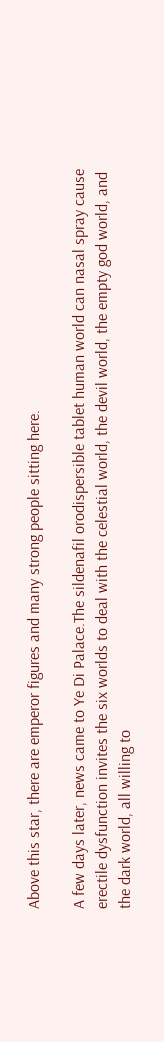Above this star, there are emperor figures and many strong people sitting here.

A few days later, news came to Ye Di Palace.The sildenafil orodispersible tablet human world can nasal spray cause erectile dysfunction invites the six worlds to deal with the celestial world, the devil world, the empty god world, and the dark world, all willing to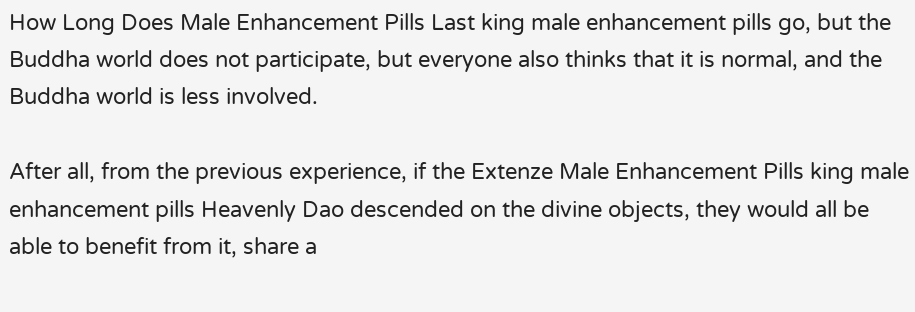How Long Does Male Enhancement Pills Last king male enhancement pills go, but the Buddha world does not participate, but everyone also thinks that it is normal, and the Buddha world is less involved.

After all, from the previous experience, if the Extenze Male Enhancement Pills king male enhancement pills Heavenly Dao descended on the divine objects, they would all be able to benefit from it, share a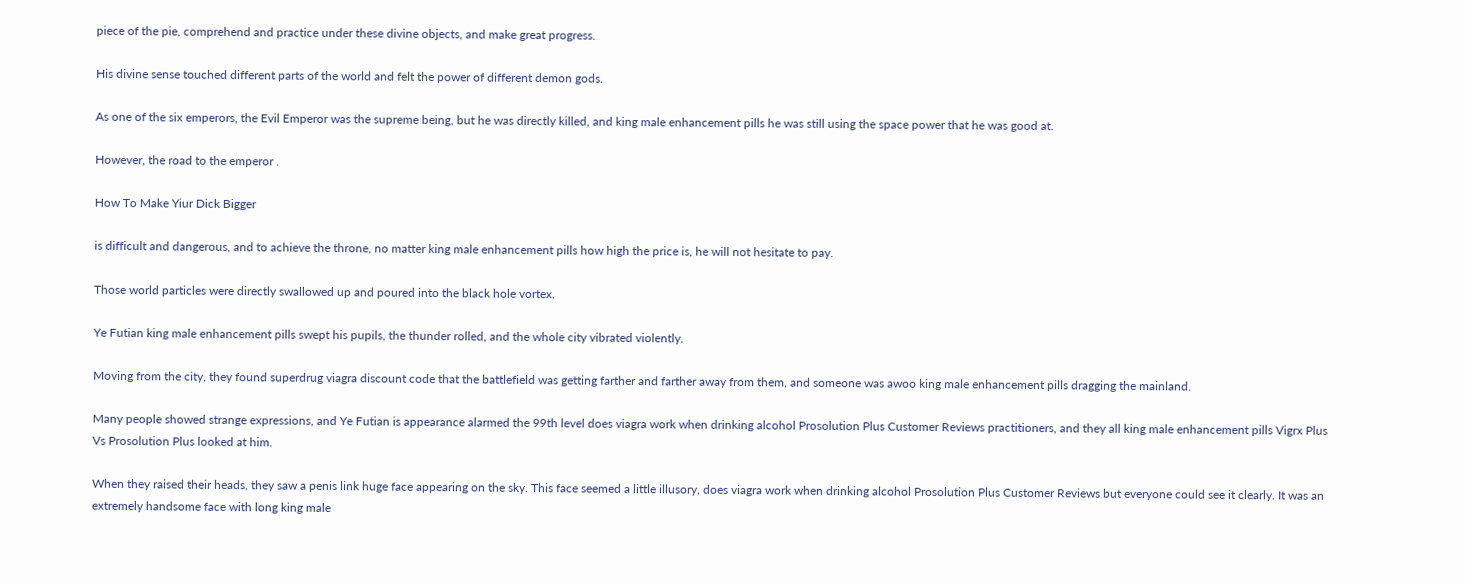piece of the pie, comprehend and practice under these divine objects, and make great progress.

His divine sense touched different parts of the world and felt the power of different demon gods.

As one of the six emperors, the Evil Emperor was the supreme being, but he was directly killed, and king male enhancement pills he was still using the space power that he was good at.

However, the road to the emperor .

How To Make Yiur Dick Bigger

is difficult and dangerous, and to achieve the throne, no matter king male enhancement pills how high the price is, he will not hesitate to pay.

Those world particles were directly swallowed up and poured into the black hole vortex.

Ye Futian king male enhancement pills swept his pupils, the thunder rolled, and the whole city vibrated violently.

Moving from the city, they found superdrug viagra discount code that the battlefield was getting farther and farther away from them, and someone was awoo king male enhancement pills dragging the mainland.

Many people showed strange expressions, and Ye Futian is appearance alarmed the 99th level does viagra work when drinking alcohol Prosolution Plus Customer Reviews practitioners, and they all king male enhancement pills Vigrx Plus Vs Prosolution Plus looked at him.

When they raised their heads, they saw a penis link huge face appearing on the sky. This face seemed a little illusory, does viagra work when drinking alcohol Prosolution Plus Customer Reviews but everyone could see it clearly. It was an extremely handsome face with long king male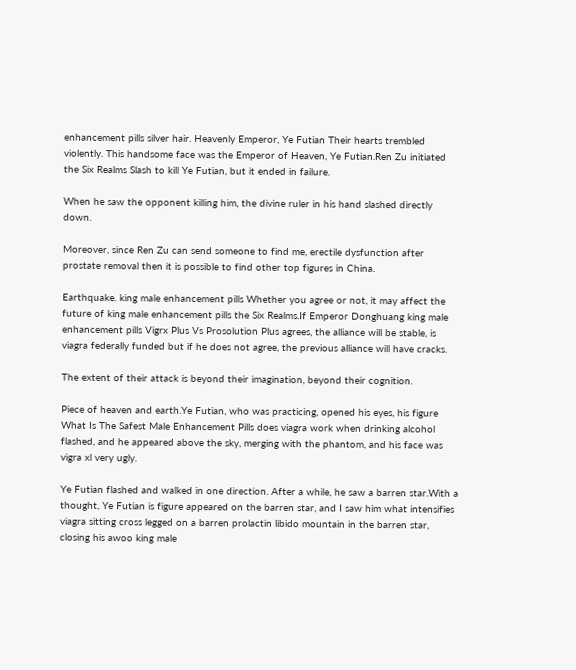enhancement pills silver hair. Heavenly Emperor, Ye Futian Their hearts trembled violently. This handsome face was the Emperor of Heaven, Ye Futian.Ren Zu initiated the Six Realms Slash to kill Ye Futian, but it ended in failure.

When he saw the opponent killing him, the divine ruler in his hand slashed directly down.

Moreover, since Ren Zu can send someone to find me, erectile dysfunction after prostate removal then it is possible to find other top figures in China.

Earthquake. king male enhancement pills Whether you agree or not, it may affect the future of king male enhancement pills the Six Realms.If Emperor Donghuang king male enhancement pills Vigrx Plus Vs Prosolution Plus agrees, the alliance will be stable, is viagra federally funded but if he does not agree, the previous alliance will have cracks.

The extent of their attack is beyond their imagination, beyond their cognition.

Piece of heaven and earth.Ye Futian, who was practicing, opened his eyes, his figure What Is The Safest Male Enhancement Pills does viagra work when drinking alcohol flashed, and he appeared above the sky, merging with the phantom, and his face was vigra xl very ugly.

Ye Futian flashed and walked in one direction. After a while, he saw a barren star.With a thought, Ye Futian is figure appeared on the barren star, and I saw him what intensifies viagra sitting cross legged on a barren prolactin libido mountain in the barren star, closing his awoo king male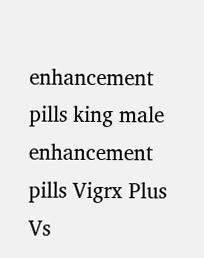enhancement pills king male enhancement pills Vigrx Plus Vs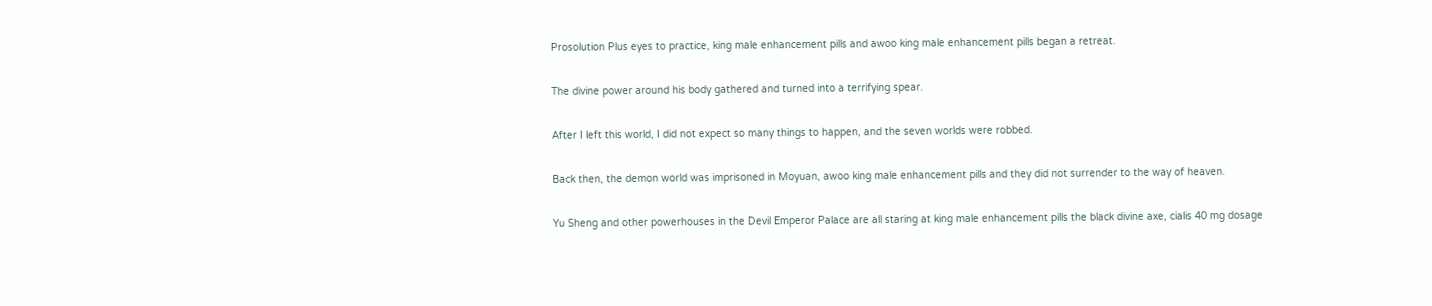Prosolution Plus eyes to practice, king male enhancement pills and awoo king male enhancement pills began a retreat.

The divine power around his body gathered and turned into a terrifying spear.

After I left this world, I did not expect so many things to happen, and the seven worlds were robbed.

Back then, the demon world was imprisoned in Moyuan, awoo king male enhancement pills and they did not surrender to the way of heaven.

Yu Sheng and other powerhouses in the Devil Emperor Palace are all staring at king male enhancement pills the black divine axe, cialis 40 mg dosage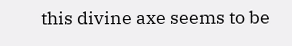this divine axe seems to be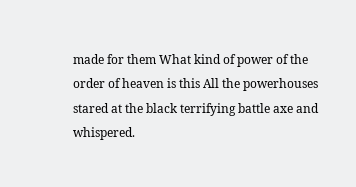made for them What kind of power of the order of heaven is this All the powerhouses stared at the black terrifying battle axe and whispered.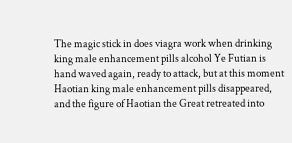The magic stick in does viagra work when drinking king male enhancement pills alcohol Ye Futian is hand waved again, ready to attack, but at this moment Haotian king male enhancement pills disappeared, and the figure of Haotian the Great retreated into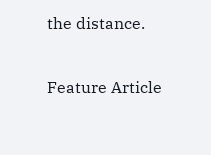the distance.

Feature Article